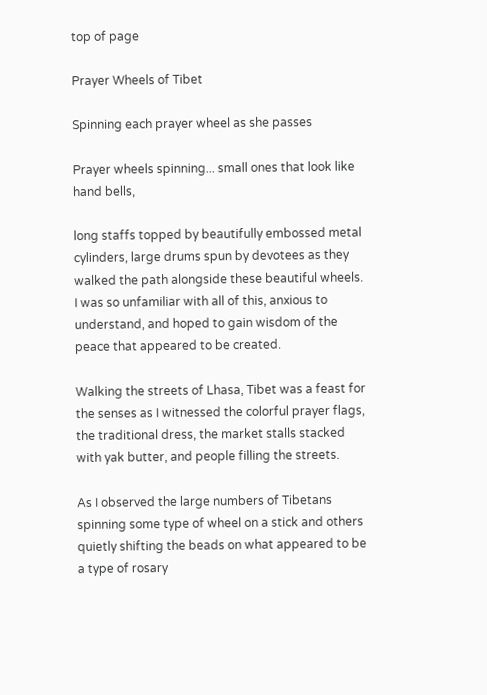top of page

Prayer Wheels of Tibet

Spinning each prayer wheel as she passes

Prayer wheels spinning... small ones that look like hand bells,

long staffs topped by beautifully embossed metal cylinders, large drums spun by devotees as they walked the path alongside these beautiful wheels. I was so unfamiliar with all of this, anxious to understand, and hoped to gain wisdom of the peace that appeared to be created.

Walking the streets of Lhasa, Tibet was a feast for the senses as I witnessed the colorful prayer flags, the traditional dress, the market stalls stacked with yak butter, and people filling the streets.

As I observed the large numbers of Tibetans spinning some type of wheel on a stick and others quietly shifting the beads on what appeared to be a type of rosary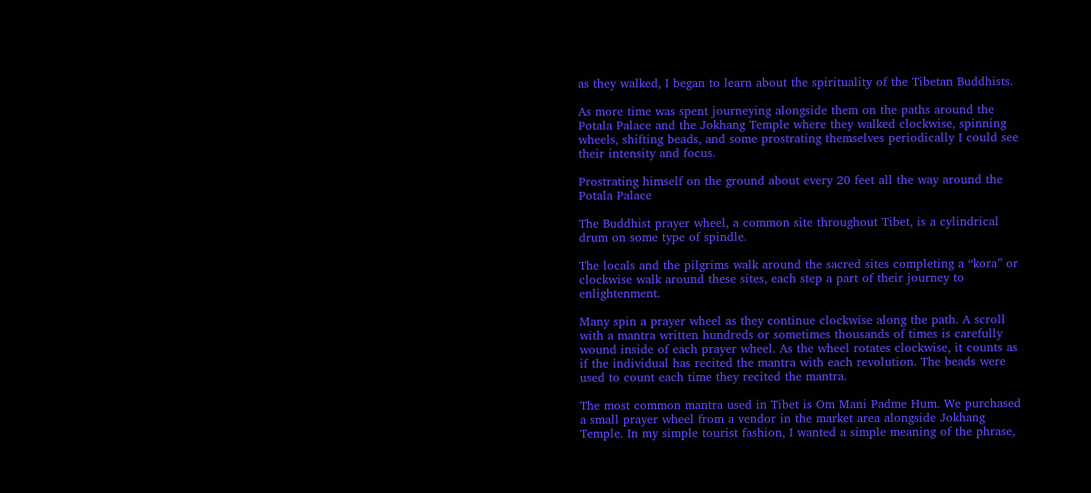as they walked, I began to learn about the spirituality of the Tibetan Buddhists.

As more time was spent journeying alongside them on the paths around the Potala Palace and the Jokhang Temple where they walked clockwise, spinning wheels, shifting beads, and some prostrating themselves periodically I could see their intensity and focus.

Prostrating himself on the ground about every 20 feet all the way around the Potala Palace

The Buddhist prayer wheel, a common site throughout Tibet, is a cylindrical drum on some type of spindle.

The locals and the pilgrims walk around the sacred sites completing a “kora” or clockwise walk around these sites, each step a part of their journey to enlightenment.

Many spin a prayer wheel as they continue clockwise along the path. A scroll with a mantra written hundreds or sometimes thousands of times is carefully wound inside of each prayer wheel. As the wheel rotates clockwise, it counts as if the individual has recited the mantra with each revolution. The beads were used to count each time they recited the mantra.

The most common mantra used in Tibet is Om Mani Padme Hum. We purchased a small prayer wheel from a vendor in the market area alongside Jokhang Temple. In my simple tourist fashion, I wanted a simple meaning of the phrase,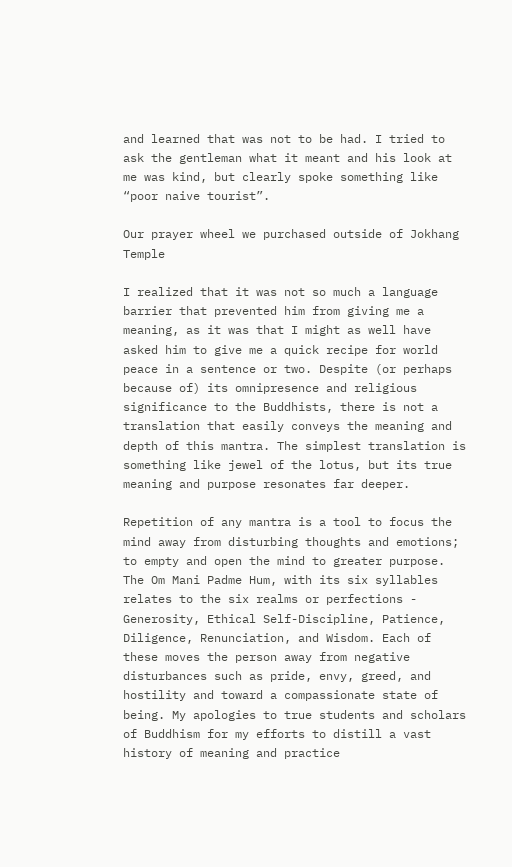and learned that was not to be had. I tried to ask the gentleman what it meant and his look at me was kind, but clearly spoke something like “poor naive tourist”.

Our prayer wheel we purchased outside of Jokhang Temple

I realized that it was not so much a language barrier that prevented him from giving me a meaning, as it was that I might as well have asked him to give me a quick recipe for world peace in a sentence or two. Despite (or perhaps because of) its omnipresence and religious significance to the Buddhists, there is not a translation that easily conveys the meaning and depth of this mantra. The simplest translation is something like jewel of the lotus, but its true meaning and purpose resonates far deeper.

Repetition of any mantra is a tool to focus the mind away from disturbing thoughts and emotions; to empty and open the mind to greater purpose. The Om Mani Padme Hum, with its six syllables relates to the six realms or perfections - Generosity, Ethical Self-Discipline, Patience, Diligence, Renunciation, and Wisdom. Each of these moves the person away from negative disturbances such as pride, envy, greed, and hostility and toward a compassionate state of being. My apologies to true students and scholars of Buddhism for my efforts to distill a vast history of meaning and practice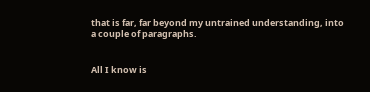that is far, far beyond my untrained understanding, into a couple of paragraphs.


All I know is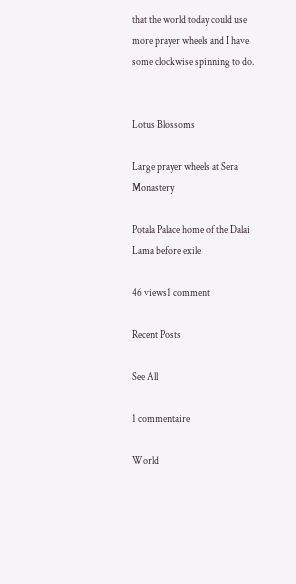that the world today could use more prayer wheels and I have some clockwise spinning to do.


Lotus Blossoms

Large prayer wheels at Sera Monastery

Potala Palace home of the Dalai Lama before exile

46 views1 comment

Recent Posts

See All

1 commentaire

World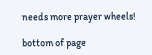needs more prayer wheels!

bottom of page